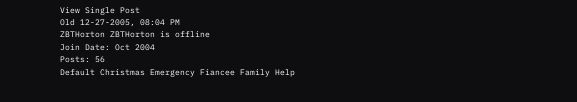View Single Post
Old 12-27-2005, 08:04 PM
ZBTHorton ZBTHorton is offline
Join Date: Oct 2004
Posts: 56
Default Christmas Emergency Fiancee Family Help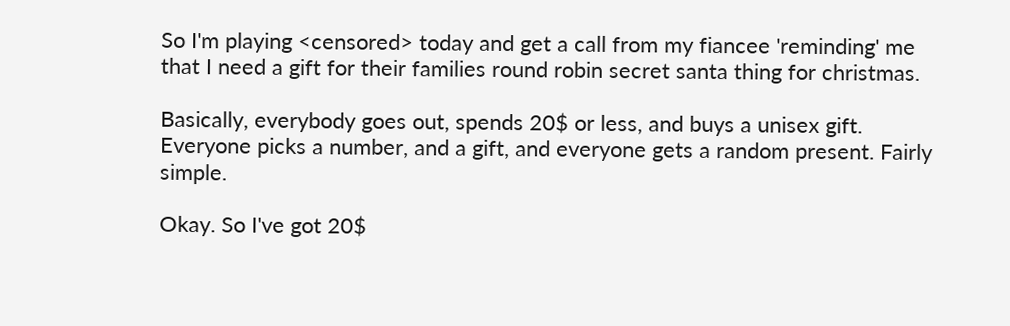So I'm playing <censored> today and get a call from my fiancee 'reminding' me that I need a gift for their families round robin secret santa thing for christmas.

Basically, everybody goes out, spends 20$ or less, and buys a unisex gift. Everyone picks a number, and a gift, and everyone gets a random present. Fairly simple.

Okay. So I've got 20$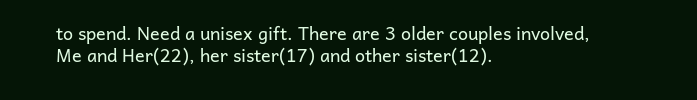to spend. Need a unisex gift. There are 3 older couples involved, Me and Her(22), her sister(17) and other sister(12).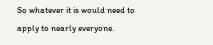So whatever it is would need to apply to nearly everyone.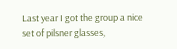Last year I got the group a nice set of pilsner glasses,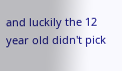and luckily the 12 year old didn't pick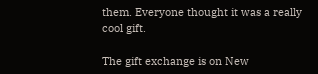them. Everyone thought it was a really cool gift.

The gift exchange is on New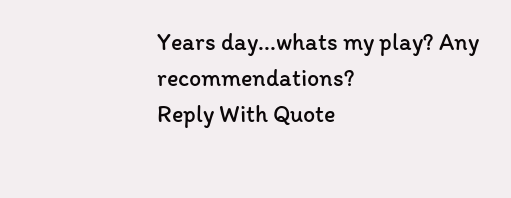Years day...whats my play? Any recommendations?
Reply With Quote